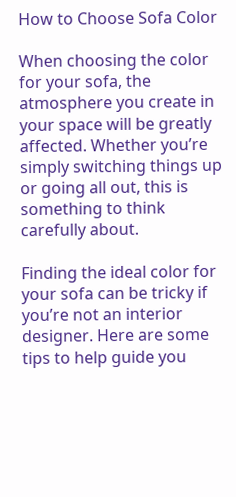How to Choose Sofa Color

When choosing the color for your sofa, the atmosphere you create in your space will be greatly affected. Whether you’re simply switching things up or going all out, this is something to think carefully about.

Finding the ideal color for your sofa can be tricky if you’re not an interior designer. Here are some tips to help guide you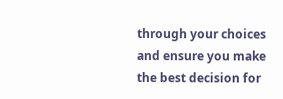through your choices and ensure you make the best decision for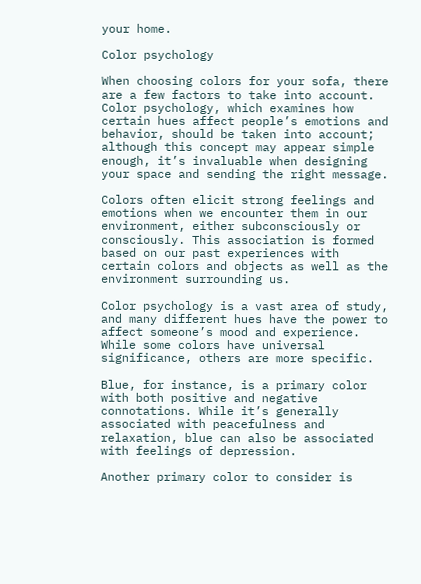your home.

Color psychology

When choosing colors for your sofa, there are a few factors to take into account. Color psychology, which examines how certain hues affect people’s emotions and behavior, should be taken into account; although this concept may appear simple enough, it’s invaluable when designing your space and sending the right message.

Colors often elicit strong feelings and emotions when we encounter them in our environment, either subconsciously or consciously. This association is formed based on our past experiences with certain colors and objects as well as the environment surrounding us.

Color psychology is a vast area of study, and many different hues have the power to affect someone’s mood and experience. While some colors have universal significance, others are more specific.

Blue, for instance, is a primary color with both positive and negative connotations. While it’s generally associated with peacefulness and relaxation, blue can also be associated with feelings of depression.

Another primary color to consider is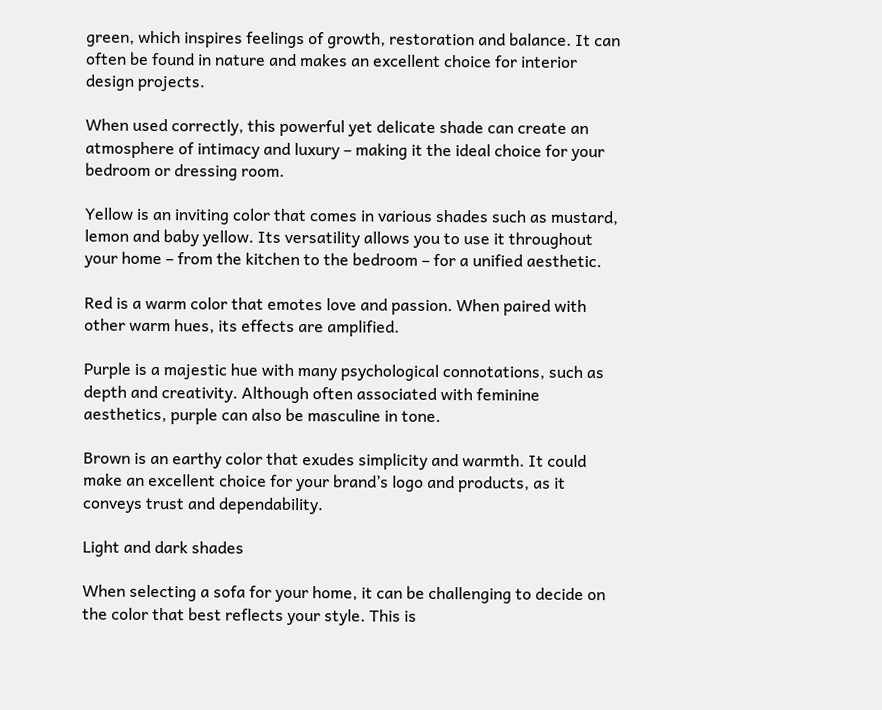green, which inspires feelings of growth, restoration and balance. It can often be found in nature and makes an excellent choice for interior design projects.

When used correctly, this powerful yet delicate shade can create an atmosphere of intimacy and luxury – making it the ideal choice for your bedroom or dressing room.

Yellow is an inviting color that comes in various shades such as mustard, lemon and baby yellow. Its versatility allows you to use it throughout your home – from the kitchen to the bedroom – for a unified aesthetic.

Red is a warm color that emotes love and passion. When paired with other warm hues, its effects are amplified.

Purple is a majestic hue with many psychological connotations, such as depth and creativity. Although often associated with feminine aesthetics, purple can also be masculine in tone.

Brown is an earthy color that exudes simplicity and warmth. It could make an excellent choice for your brand’s logo and products, as it conveys trust and dependability.

Light and dark shades

When selecting a sofa for your home, it can be challenging to decide on the color that best reflects your style. This is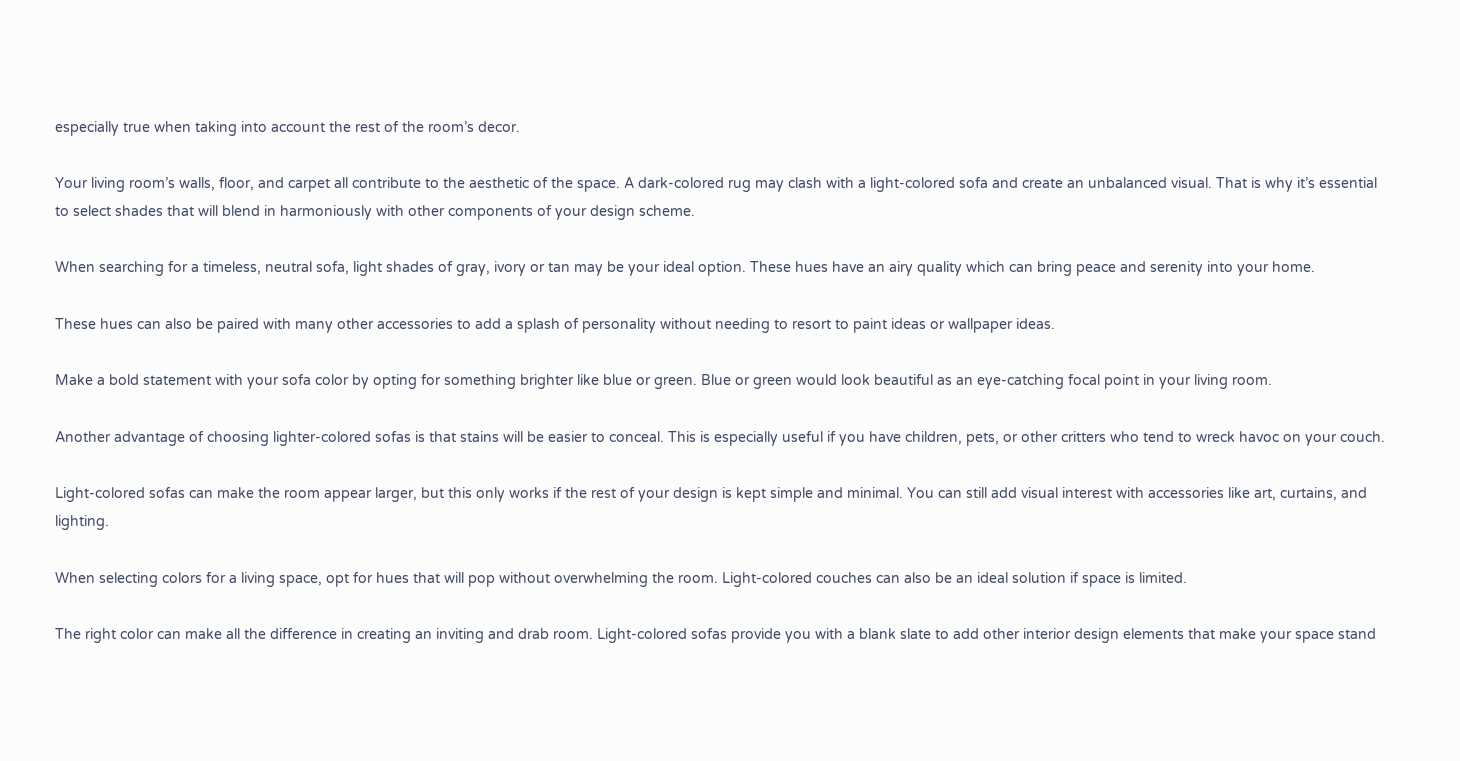especially true when taking into account the rest of the room’s decor.

Your living room’s walls, floor, and carpet all contribute to the aesthetic of the space. A dark-colored rug may clash with a light-colored sofa and create an unbalanced visual. That is why it’s essential to select shades that will blend in harmoniously with other components of your design scheme.

When searching for a timeless, neutral sofa, light shades of gray, ivory or tan may be your ideal option. These hues have an airy quality which can bring peace and serenity into your home.

These hues can also be paired with many other accessories to add a splash of personality without needing to resort to paint ideas or wallpaper ideas.

Make a bold statement with your sofa color by opting for something brighter like blue or green. Blue or green would look beautiful as an eye-catching focal point in your living room.

Another advantage of choosing lighter-colored sofas is that stains will be easier to conceal. This is especially useful if you have children, pets, or other critters who tend to wreck havoc on your couch.

Light-colored sofas can make the room appear larger, but this only works if the rest of your design is kept simple and minimal. You can still add visual interest with accessories like art, curtains, and lighting.

When selecting colors for a living space, opt for hues that will pop without overwhelming the room. Light-colored couches can also be an ideal solution if space is limited.

The right color can make all the difference in creating an inviting and drab room. Light-colored sofas provide you with a blank slate to add other interior design elements that make your space stand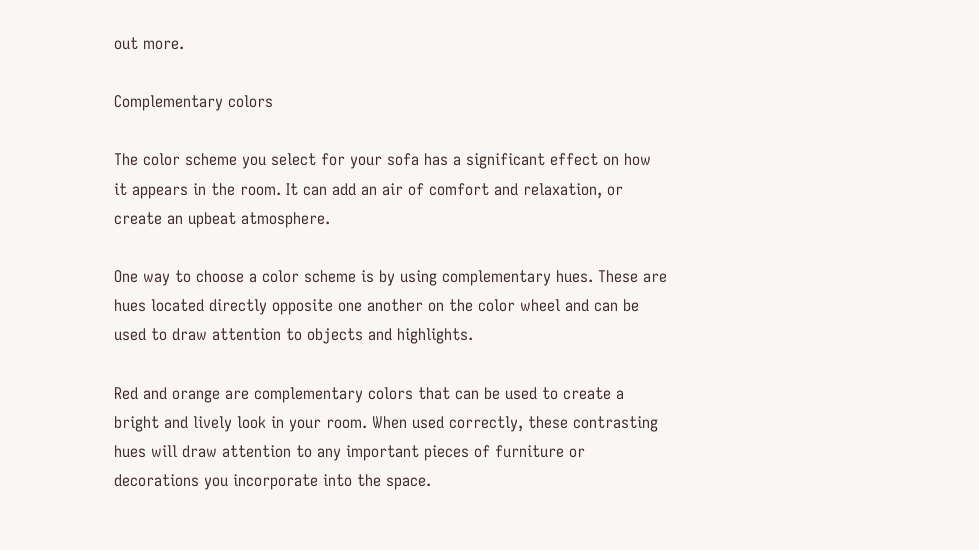out more.

Complementary colors

The color scheme you select for your sofa has a significant effect on how it appears in the room. It can add an air of comfort and relaxation, or create an upbeat atmosphere.

One way to choose a color scheme is by using complementary hues. These are hues located directly opposite one another on the color wheel and can be used to draw attention to objects and highlights.

Red and orange are complementary colors that can be used to create a bright and lively look in your room. When used correctly, these contrasting hues will draw attention to any important pieces of furniture or decorations you incorporate into the space.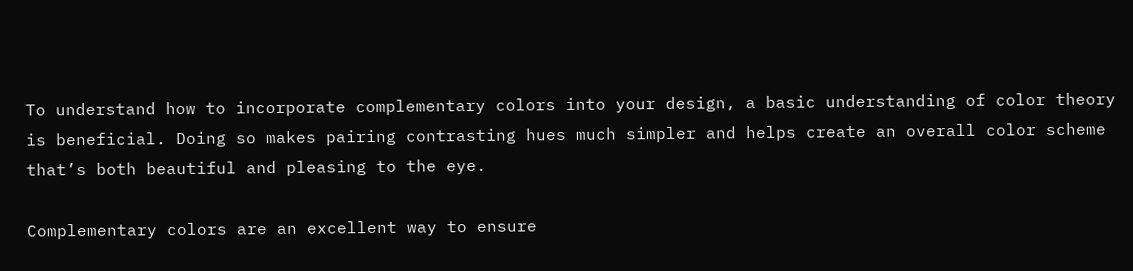To understand how to incorporate complementary colors into your design, a basic understanding of color theory is beneficial. Doing so makes pairing contrasting hues much simpler and helps create an overall color scheme that’s both beautiful and pleasing to the eye.

Complementary colors are an excellent way to ensure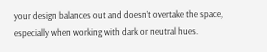your design balances out and doesn’t overtake the space, especially when working with dark or neutral hues.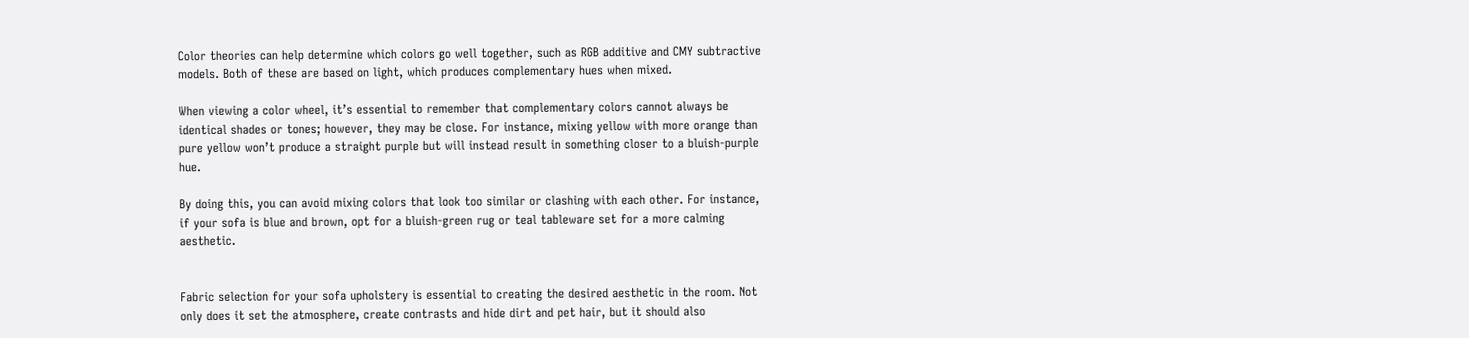Color theories can help determine which colors go well together, such as RGB additive and CMY subtractive models. Both of these are based on light, which produces complementary hues when mixed.

When viewing a color wheel, it’s essential to remember that complementary colors cannot always be identical shades or tones; however, they may be close. For instance, mixing yellow with more orange than pure yellow won’t produce a straight purple but will instead result in something closer to a bluish-purple hue.

By doing this, you can avoid mixing colors that look too similar or clashing with each other. For instance, if your sofa is blue and brown, opt for a bluish-green rug or teal tableware set for a more calming aesthetic.


Fabric selection for your sofa upholstery is essential to creating the desired aesthetic in the room. Not only does it set the atmosphere, create contrasts and hide dirt and pet hair, but it should also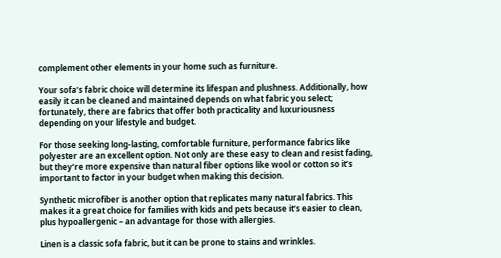complement other elements in your home such as furniture.

Your sofa’s fabric choice will determine its lifespan and plushness. Additionally, how easily it can be cleaned and maintained depends on what fabric you select; fortunately, there are fabrics that offer both practicality and luxuriousness depending on your lifestyle and budget.

For those seeking long-lasting, comfortable furniture, performance fabrics like polyester are an excellent option. Not only are these easy to clean and resist fading, but they’re more expensive than natural fiber options like wool or cotton so it’s important to factor in your budget when making this decision.

Synthetic microfiber is another option that replicates many natural fabrics. This makes it a great choice for families with kids and pets because it’s easier to clean, plus hypoallergenic – an advantage for those with allergies.

Linen is a classic sofa fabric, but it can be prone to stains and wrinkles.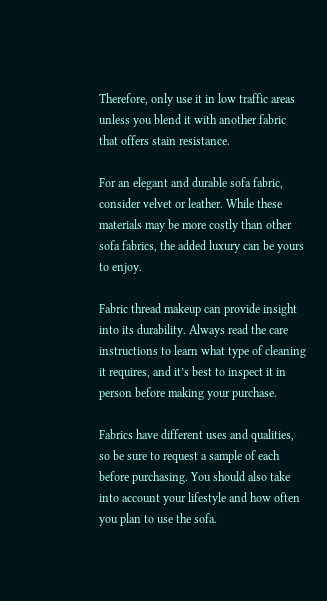Therefore, only use it in low traffic areas unless you blend it with another fabric that offers stain resistance.

For an elegant and durable sofa fabric, consider velvet or leather. While these materials may be more costly than other sofa fabrics, the added luxury can be yours to enjoy.

Fabric thread makeup can provide insight into its durability. Always read the care instructions to learn what type of cleaning it requires, and it’s best to inspect it in person before making your purchase.

Fabrics have different uses and qualities, so be sure to request a sample of each before purchasing. You should also take into account your lifestyle and how often you plan to use the sofa.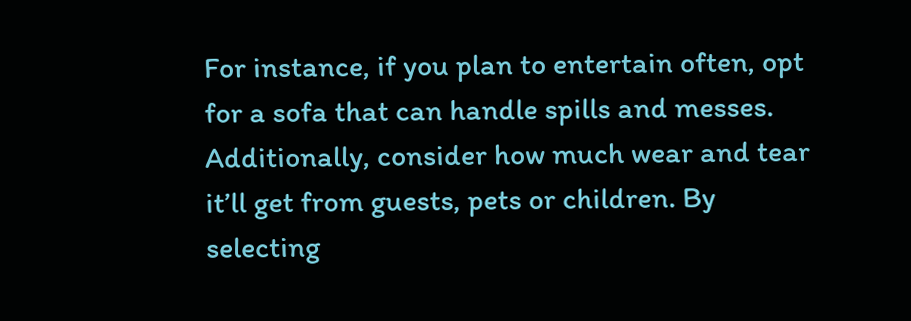For instance, if you plan to entertain often, opt for a sofa that can handle spills and messes. Additionally, consider how much wear and tear it’ll get from guests, pets or children. By selecting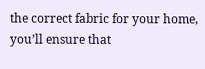the correct fabric for your home, you’ll ensure that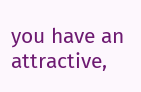you have an attractive,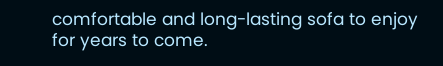comfortable and long-lasting sofa to enjoy for years to come.